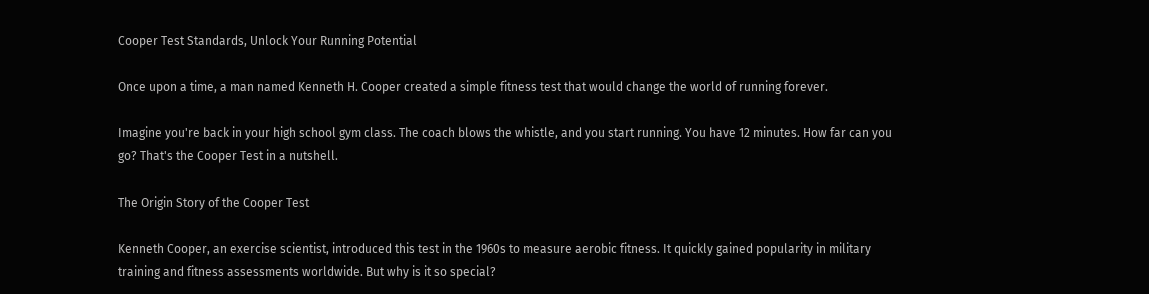Cooper Test Standards, Unlock Your Running Potential

Once upon a time, a man named Kenneth H. Cooper created a simple fitness test that would change the world of running forever.

Imagine you're back in your high school gym class. The coach blows the whistle, and you start running. You have 12 minutes. How far can you go? That's the Cooper Test in a nutshell.

The Origin Story of the Cooper Test

Kenneth Cooper, an exercise scientist, introduced this test in the 1960s to measure aerobic fitness. It quickly gained popularity in military training and fitness assessments worldwide. But why is it so special?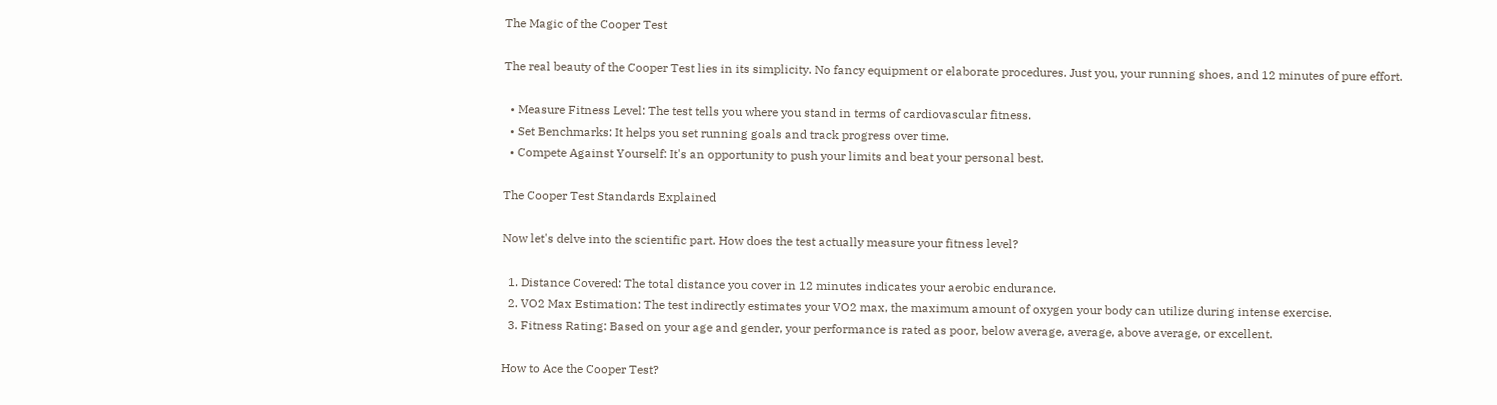The Magic of the Cooper Test

The real beauty of the Cooper Test lies in its simplicity. No fancy equipment or elaborate procedures. Just you, your running shoes, and 12 minutes of pure effort.

  • Measure Fitness Level: The test tells you where you stand in terms of cardiovascular fitness.
  • Set Benchmarks: It helps you set running goals and track progress over time.
  • Compete Against Yourself: It's an opportunity to push your limits and beat your personal best.

The Cooper Test Standards Explained

Now let's delve into the scientific part. How does the test actually measure your fitness level?

  1. Distance Covered: The total distance you cover in 12 minutes indicates your aerobic endurance.
  2. VO2 Max Estimation: The test indirectly estimates your VO2 max, the maximum amount of oxygen your body can utilize during intense exercise.
  3. Fitness Rating: Based on your age and gender, your performance is rated as poor, below average, average, above average, or excellent.

How to Ace the Cooper Test?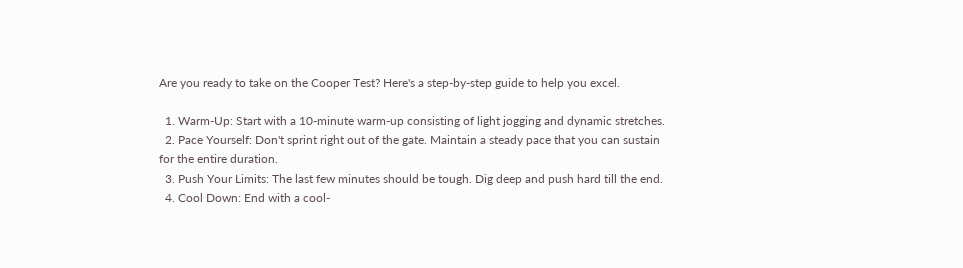Are you ready to take on the Cooper Test? Here's a step-by-step guide to help you excel.

  1. Warm-Up: Start with a 10-minute warm-up consisting of light jogging and dynamic stretches.
  2. Pace Yourself: Don't sprint right out of the gate. Maintain a steady pace that you can sustain for the entire duration.
  3. Push Your Limits: The last few minutes should be tough. Dig deep and push hard till the end.
  4. Cool Down: End with a cool-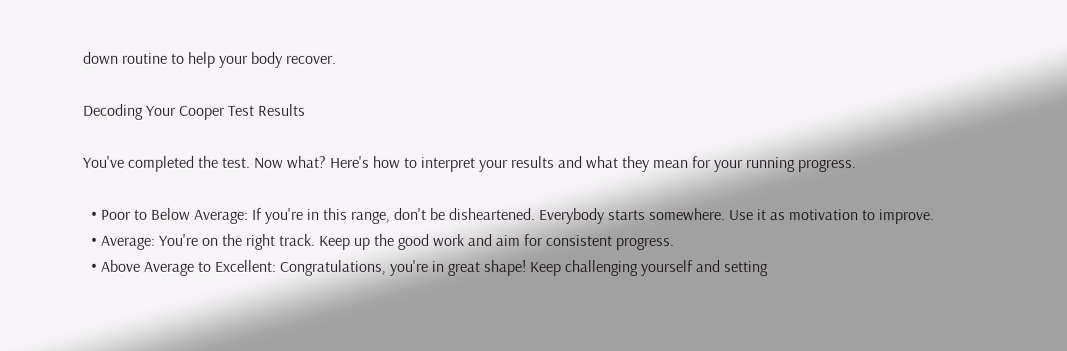down routine to help your body recover.

Decoding Your Cooper Test Results

You've completed the test. Now what? Here's how to interpret your results and what they mean for your running progress.

  • Poor to Below Average: If you're in this range, don't be disheartened. Everybody starts somewhere. Use it as motivation to improve.
  • Average: You're on the right track. Keep up the good work and aim for consistent progress.
  • Above Average to Excellent: Congratulations, you're in great shape! Keep challenging yourself and setting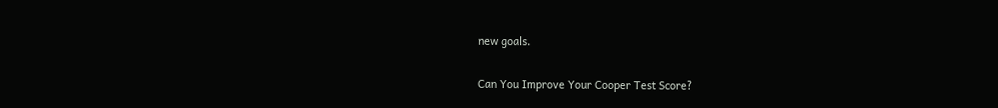new goals.

Can You Improve Your Cooper Test Score?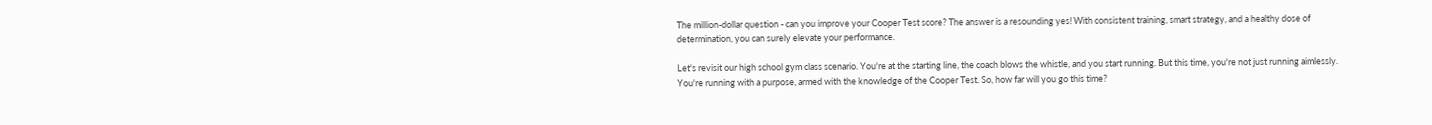The million-dollar question - can you improve your Cooper Test score? The answer is a resounding yes! With consistent training, smart strategy, and a healthy dose of determination, you can surely elevate your performance.

Let's revisit our high school gym class scenario. You're at the starting line, the coach blows the whistle, and you start running. But this time, you're not just running aimlessly. You're running with a purpose, armed with the knowledge of the Cooper Test. So, how far will you go this time?